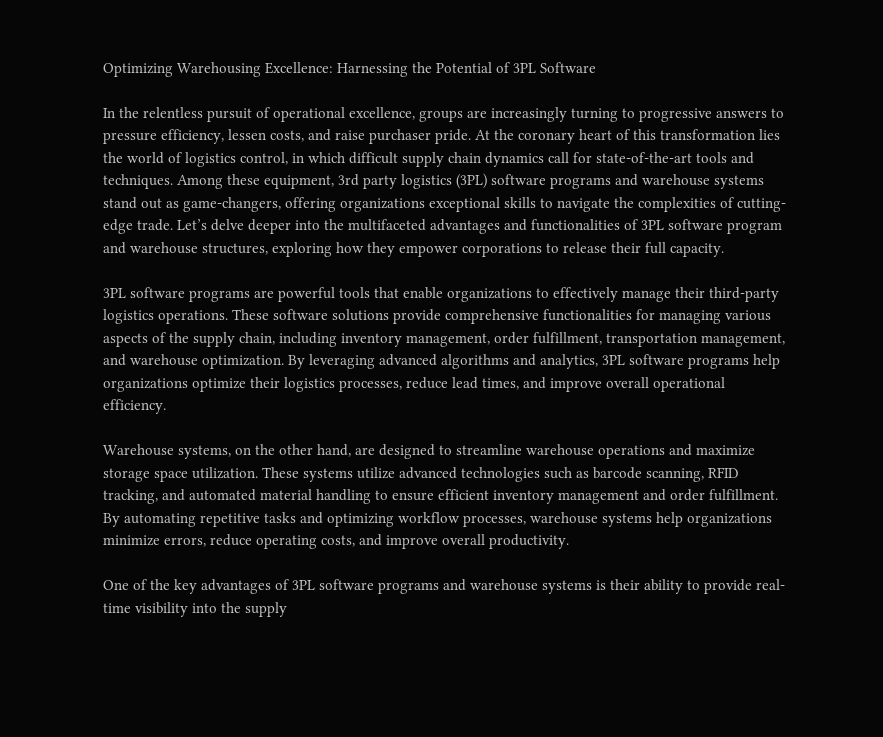Optimizing Warehousing Excellence: Harnessing the Potential of 3PL Software

In the relentless pursuit of operational excellence, groups are increasingly turning to progressive answers to pressure efficiency, lessen costs, and raise purchaser pride. At the coronary heart of this transformation lies the world of logistics control, in which difficult supply chain dynamics call for state-of-the-art tools and techniques. Among these equipment, 3rd party logistics (3PL) software programs and warehouse systems stand out as game-changers, offering organizations exceptional skills to navigate the complexities of cutting-edge trade. Let’s delve deeper into the multifaceted advantages and functionalities of 3PL software program and warehouse structures, exploring how they empower corporations to release their full capacity.

3PL software programs are powerful tools that enable organizations to effectively manage their third-party logistics operations. These software solutions provide comprehensive functionalities for managing various aspects of the supply chain, including inventory management, order fulfillment, transportation management, and warehouse optimization. By leveraging advanced algorithms and analytics, 3PL software programs help organizations optimize their logistics processes, reduce lead times, and improve overall operational efficiency.

Warehouse systems, on the other hand, are designed to streamline warehouse operations and maximize storage space utilization. These systems utilize advanced technologies such as barcode scanning, RFID tracking, and automated material handling to ensure efficient inventory management and order fulfillment. By automating repetitive tasks and optimizing workflow processes, warehouse systems help organizations minimize errors, reduce operating costs, and improve overall productivity.

One of the key advantages of 3PL software programs and warehouse systems is their ability to provide real-time visibility into the supply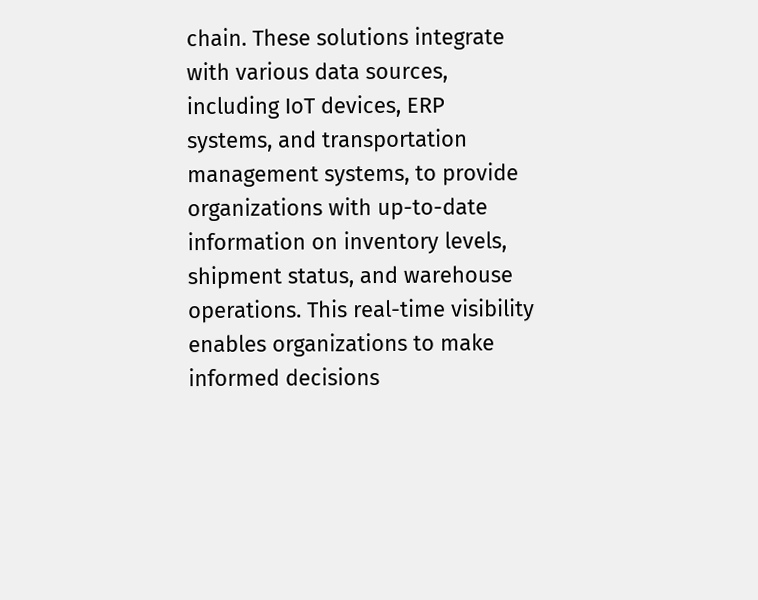chain. These solutions integrate with various data sources, including IoT devices, ERP systems, and transportation management systems, to provide organizations with up-to-date information on inventory levels, shipment status, and warehouse operations. This real-time visibility enables organizations to make informed decisions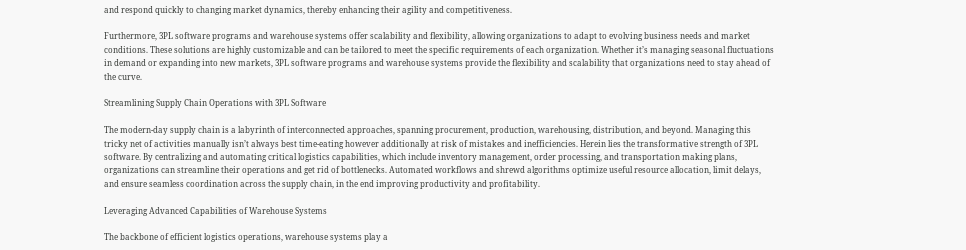and respond quickly to changing market dynamics, thereby enhancing their agility and competitiveness.

Furthermore, 3PL software programs and warehouse systems offer scalability and flexibility, allowing organizations to adapt to evolving business needs and market conditions. These solutions are highly customizable and can be tailored to meet the specific requirements of each organization. Whether it’s managing seasonal fluctuations in demand or expanding into new markets, 3PL software programs and warehouse systems provide the flexibility and scalability that organizations need to stay ahead of the curve.

Streamlining Supply Chain Operations with 3PL Software

The modern-day supply chain is a labyrinth of interconnected approaches, spanning procurement, production, warehousing, distribution, and beyond. Managing this tricky net of activities manually isn’t always best time-eating however additionally at risk of mistakes and inefficiencies. Herein lies the transformative strength of 3PL software. By centralizing and automating critical logistics capabilities, which include inventory management, order processing, and transportation making plans, organizations can streamline their operations and get rid of bottlenecks. Automated workflows and shrewd algorithms optimize useful resource allocation, limit delays, and ensure seamless coordination across the supply chain, in the end improving productivity and profitability.

Leveraging Advanced Capabilities of Warehouse Systems

The backbone of efficient logistics operations, warehouse systems play a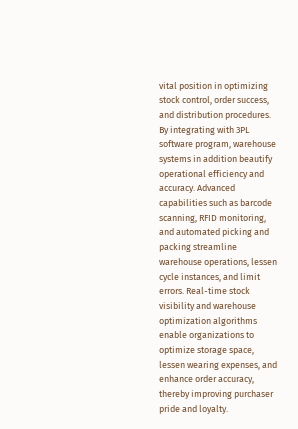vital position in optimizing stock control, order success, and distribution procedures. By integrating with 3PL software program, warehouse systems in addition beautify operational efficiency and accuracy. Advanced capabilities such as barcode scanning, RFID monitoring, and automated picking and packing streamline warehouse operations, lessen cycle instances, and limit errors. Real-time stock visibility and warehouse optimization algorithms enable organizations to optimize storage space, lessen wearing expenses, and enhance order accuracy, thereby improving purchaser pride and loyalty.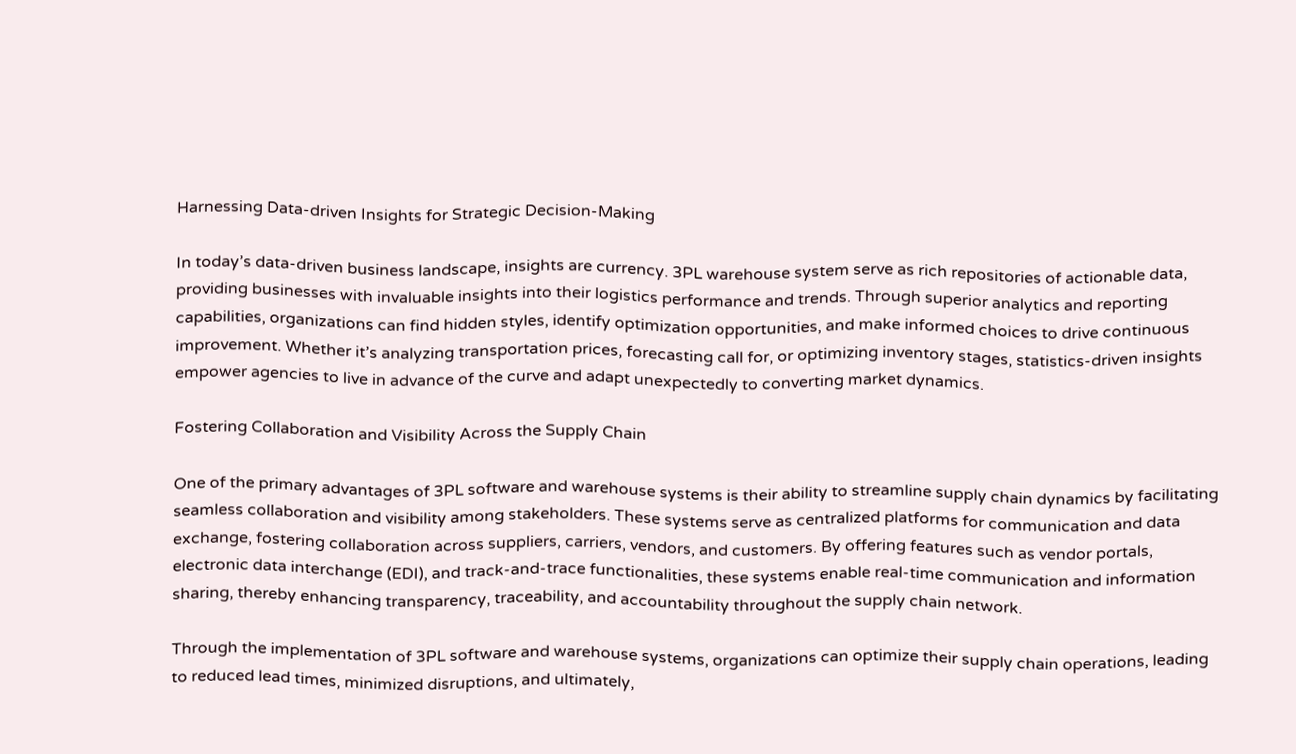Harnessing Data-driven Insights for Strategic Decision-Making

In today’s data-driven business landscape, insights are currency. 3PL warehouse system serve as rich repositories of actionable data, providing businesses with invaluable insights into their logistics performance and trends. Through superior analytics and reporting capabilities, organizations can find hidden styles, identify optimization opportunities, and make informed choices to drive continuous improvement. Whether it’s analyzing transportation prices, forecasting call for, or optimizing inventory stages, statistics-driven insights empower agencies to live in advance of the curve and adapt unexpectedly to converting market dynamics.

Fostering Collaboration and Visibility Across the Supply Chain

One of the primary advantages of 3PL software and warehouse systems is their ability to streamline supply chain dynamics by facilitating seamless collaboration and visibility among stakeholders. These systems serve as centralized platforms for communication and data exchange, fostering collaboration across suppliers, carriers, vendors, and customers. By offering features such as vendor portals, electronic data interchange (EDI), and track-and-trace functionalities, these systems enable real-time communication and information sharing, thereby enhancing transparency, traceability, and accountability throughout the supply chain network.

Through the implementation of 3PL software and warehouse systems, organizations can optimize their supply chain operations, leading to reduced lead times, minimized disruptions, and ultimately,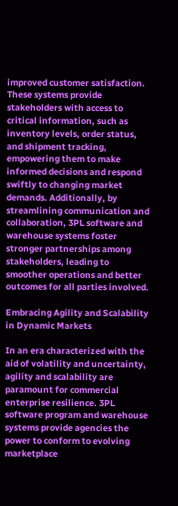improved customer satisfaction. These systems provide stakeholders with access to critical information, such as inventory levels, order status, and shipment tracking, empowering them to make informed decisions and respond swiftly to changing market demands. Additionally, by streamlining communication and collaboration, 3PL software and warehouse systems foster stronger partnerships among stakeholders, leading to smoother operations and better outcomes for all parties involved.

Embracing Agility and Scalability in Dynamic Markets

In an era characterized with the aid of volatility and uncertainty, agility and scalability are paramount for commercial enterprise resilience. 3PL software program and warehouse systems provide agencies the power to conform to evolving marketplace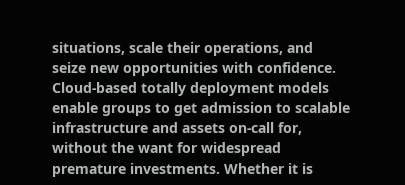situations, scale their operations, and seize new opportunities with confidence. Cloud-based totally deployment models enable groups to get admission to scalable infrastructure and assets on-call for, without the want for widespread premature investments. Whether it is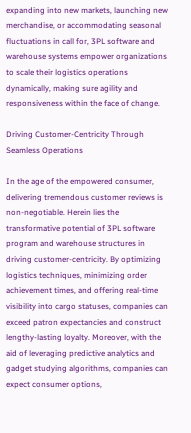expanding into new markets, launching new merchandise, or accommodating seasonal fluctuations in call for, 3PL software and warehouse systems empower organizations to scale their logistics operations dynamically, making sure agility and responsiveness within the face of change.

Driving Customer-Centricity Through Seamless Operations

In the age of the empowered consumer, delivering tremendous customer reviews is non-negotiable. Herein lies the transformative potential of 3PL software program and warehouse structures in driving customer-centricity. By optimizing logistics techniques, minimizing order achievement times, and offering real-time visibility into cargo statuses, companies can exceed patron expectancies and construct lengthy-lasting loyalty. Moreover, with the aid of leveraging predictive analytics and gadget studying algorithms, companies can expect consumer options,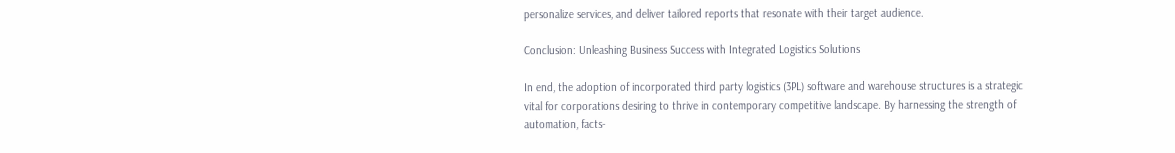personalize services, and deliver tailored reports that resonate with their target audience.

Conclusion: Unleashing Business Success with Integrated Logistics Solutions

In end, the adoption of incorporated third party logistics (3PL) software and warehouse structures is a strategic vital for corporations desiring to thrive in contemporary competitive landscape. By harnessing the strength of automation, facts-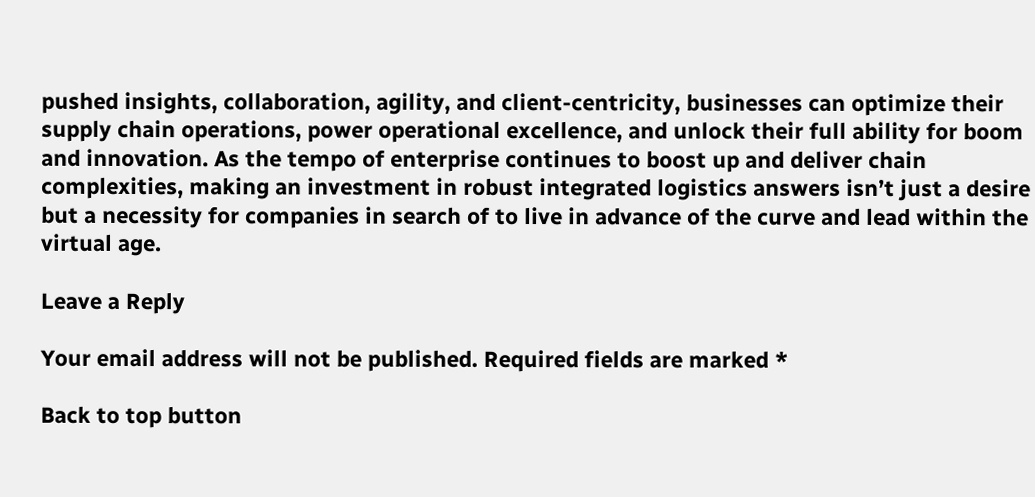pushed insights, collaboration, agility, and client-centricity, businesses can optimize their supply chain operations, power operational excellence, and unlock their full ability for boom and innovation. As the tempo of enterprise continues to boost up and deliver chain complexities, making an investment in robust integrated logistics answers isn’t just a desire but a necessity for companies in search of to live in advance of the curve and lead within the virtual age.

Leave a Reply

Your email address will not be published. Required fields are marked *

Back to top button